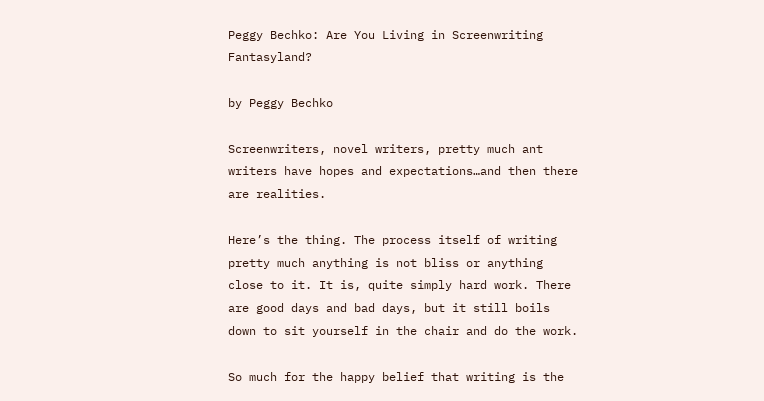Peggy Bechko: Are You Living in Screenwriting Fantasyland?

by Peggy Bechko

Screenwriters, novel writers, pretty much ant writers have hopes and expectations…and then there are realities.

Here’s the thing. The process itself of writing pretty much anything is not bliss or anything close to it. It is, quite simply hard work. There are good days and bad days, but it still boils down to sit yourself in the chair and do the work.

So much for the happy belief that writing is the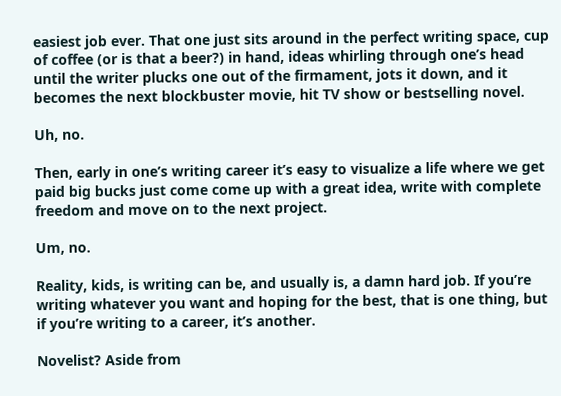easiest job ever. That one just sits around in the perfect writing space, cup of coffee (or is that a beer?) in hand, ideas whirling through one’s head until the writer plucks one out of the firmament, jots it down, and it becomes the next blockbuster movie, hit TV show or bestselling novel.

Uh, no.

Then, early in one’s writing career it’s easy to visualize a life where we get paid big bucks just come come up with a great idea, write with complete freedom and move on to the next project.

Um, no.

Reality, kids, is writing can be, and usually is, a damn hard job. If you’re writing whatever you want and hoping for the best, that is one thing, but if you’re writing to a career, it’s another.

Novelist? Aside from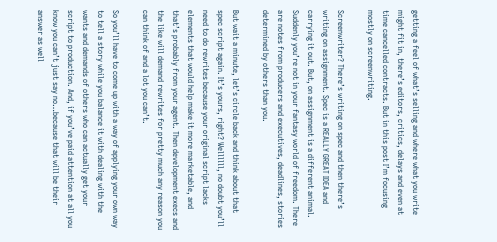getting a feel of what’s selling and where what you write might fit in, there’s editors, critics, delays and even at time cancelled contracts. But in this post I’m focusing mostly on screenwriting.

Screenwriter? There’s writing on spec and then there’s writing on assignment. Spec is a REALLY GREAT IDEA and carrying it out. But, on assignment is a different animal. Suddenly you’re not in your fantasy world of freedom. There are notes from producers and executives, deadlines, stories determined by others than you.

But wait a minute, let’s circle back and think about that spec script again. It’s yours, right? Wellllll, no doubt you’ll need to do rewrites because your original script lacks elements that would help make it more marketable, and that’s probably from your agent. Then development execs and the like will demand rewrites for pretty much any reason you can think of and a lot you can’t.

So you’ll have to come up with a way of applying your own way to tell a story while you balance it with dealing with the wants and demands of others who can actually get your script to production. And, if you’ve paid attention at all you know you can’t just say no…because that will be their answer as well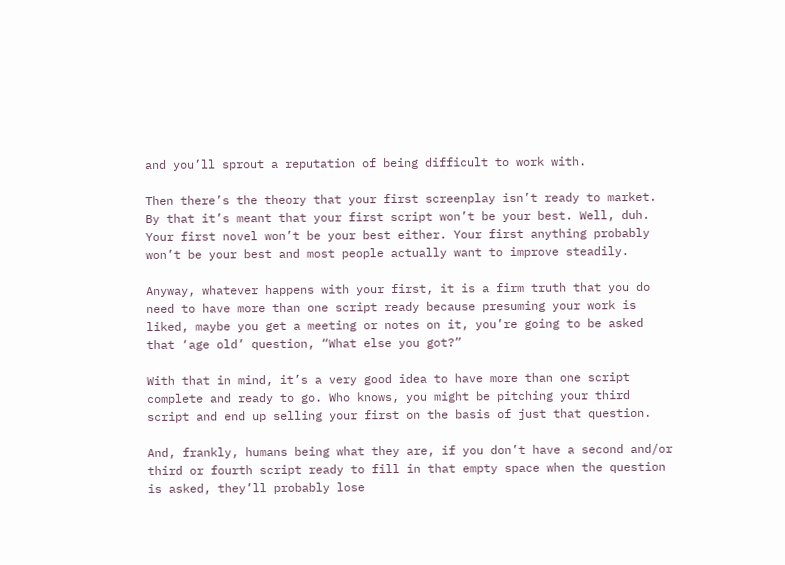and you’ll sprout a reputation of being difficult to work with.

Then there’s the theory that your first screenplay isn’t ready to market. By that it’s meant that your first script won’t be your best. Well, duh. Your first novel won’t be your best either. Your first anything probably won’t be your best and most people actually want to improve steadily.

Anyway, whatever happens with your first, it is a firm truth that you do need to have more than one script ready because presuming your work is liked, maybe you get a meeting or notes on it, you’re going to be asked that ‘age old’ question, “What else you got?”

With that in mind, it’s a very good idea to have more than one script complete and ready to go. Who knows, you might be pitching your third script and end up selling your first on the basis of just that question.

And, frankly, humans being what they are, if you don’t have a second and/or third or fourth script ready to fill in that empty space when the question is asked, they’ll probably lose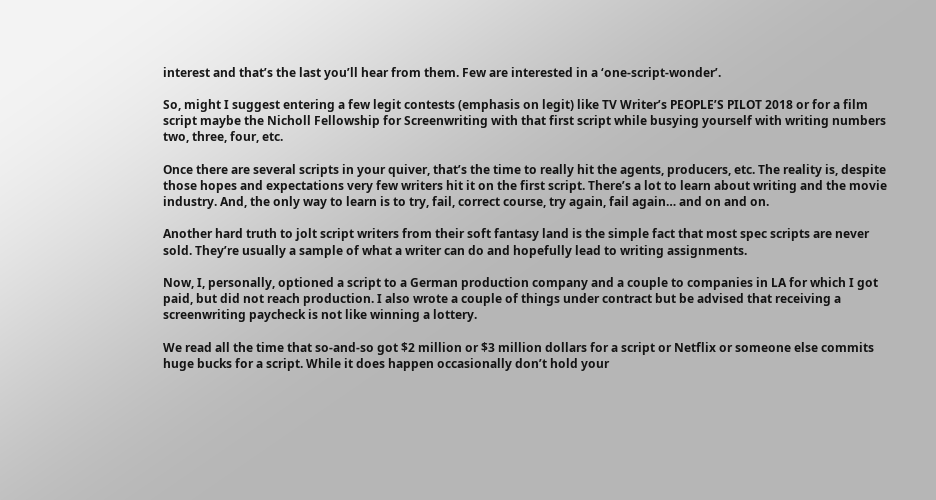interest and that’s the last you’ll hear from them. Few are interested in a ‘one-script-wonder’.

So, might I suggest entering a few legit contests (emphasis on legit) like TV Writer’s PEOPLE’S PILOT 2018 or for a film script maybe the Nicholl Fellowship for Screenwriting with that first script while busying yourself with writing numbers two, three, four, etc.

Once there are several scripts in your quiver, that’s the time to really hit the agents, producers, etc. The reality is, despite those hopes and expectations very few writers hit it on the first script. There’s a lot to learn about writing and the movie industry. And, the only way to learn is to try, fail, correct course, try again, fail again… and on and on.

Another hard truth to jolt script writers from their soft fantasy land is the simple fact that most spec scripts are never sold. They’re usually a sample of what a writer can do and hopefully lead to writing assignments.

Now, I, personally, optioned a script to a German production company and a couple to companies in LA for which I got paid, but did not reach production. I also wrote a couple of things under contract but be advised that receiving a screenwriting paycheck is not like winning a lottery.

We read all the time that so-and-so got $2 million or $3 million dollars for a script or Netflix or someone else commits huge bucks for a script. While it does happen occasionally don’t hold your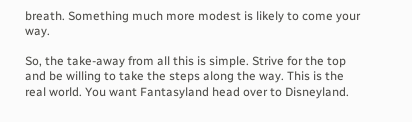breath. Something much more modest is likely to come your way.

So, the take-away from all this is simple. Strive for the top and be willing to take the steps along the way. This is the real world. You want Fantasyland head over to Disneyland.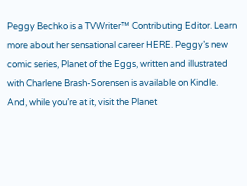Peggy Bechko is a TVWriter™ Contributing Editor. Learn more about her sensational career HERE. Peggy’s new comic series, Planet of the Eggs, written and illustrated with Charlene Brash-Sorensen is available on Kindle. And, while you’re at it, visit the Planet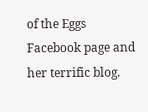of the Eggs Facebook page and her terrific blog.